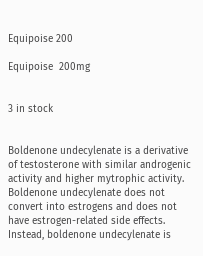Equipoise 200

Equipoise  200mg


3 in stock


Boldenone undecylenate is a derivative of testosterone with similar androgenic activity and higher mytrophic activity. Boldenone undecylenate does not convert into estrogens and does not have estrogen-related side effects. Instead, boldenone undecylenate is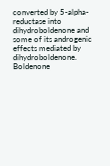converted by 5-alpha-reductase into dihydroboldenone and some of its androgenic effects mediated by dihydroboldenone. Boldenone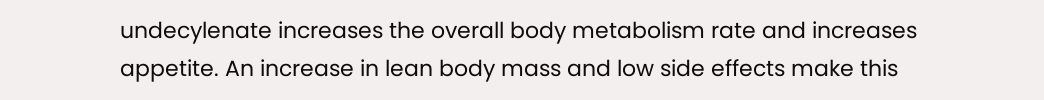undecylenate increases the overall body metabolism rate and increases appetite. An increase in lean body mass and low side effects make this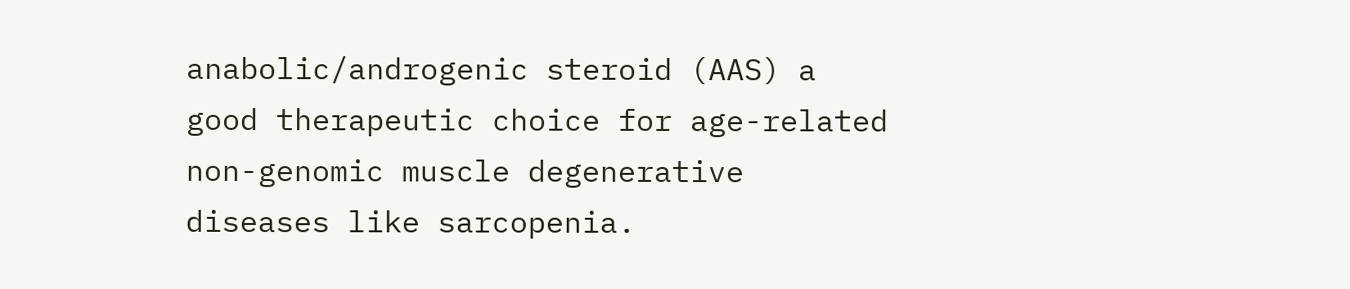anabolic/androgenic steroid (AAS) a good therapeutic choice for age-related non-genomic muscle degenerative diseases like sarcopenia.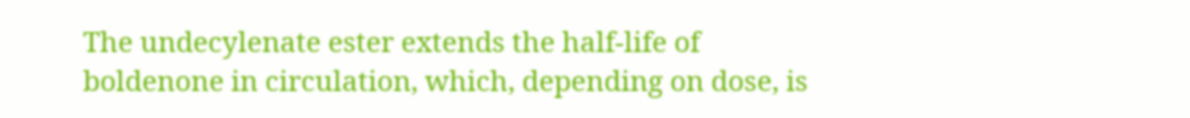The undecylenate ester extends the half-life of boldenone in circulation, which, depending on dose, is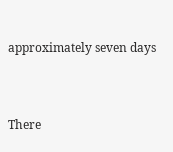approximately seven days


There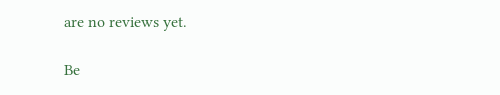are no reviews yet.

Be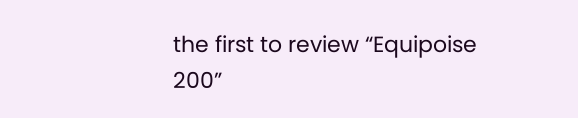the first to review “Equipoise 200”